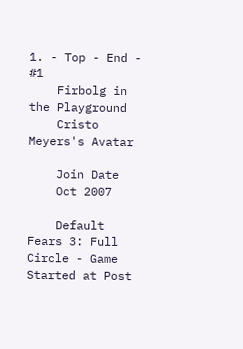1. - Top - End - #1
    Firbolg in the Playground
    Cristo Meyers's Avatar

    Join Date
    Oct 2007

    Default Fears 3: Full Circle - Game Started at Post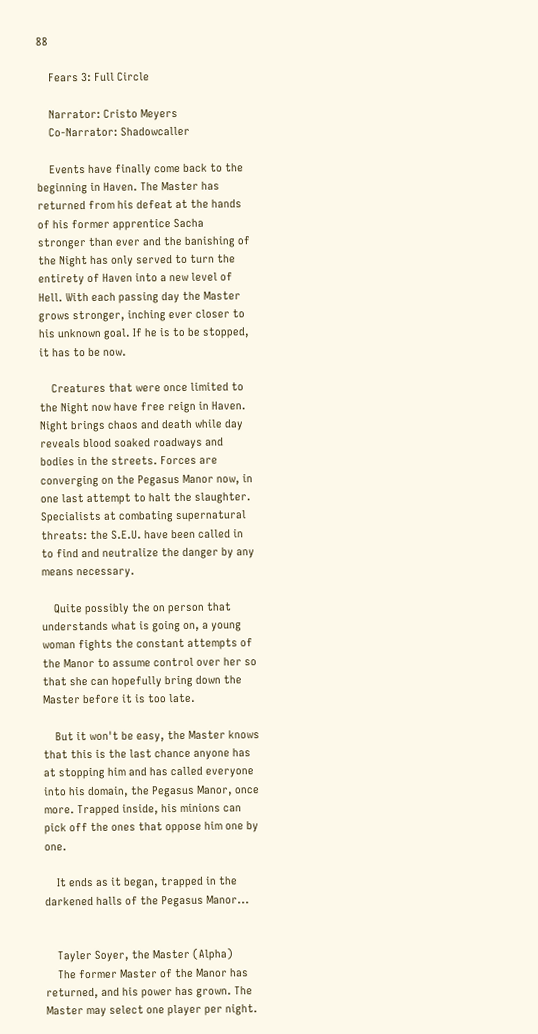88

    Fears 3: Full Circle

    Narrator: Cristo Meyers
    Co-Narrator: Shadowcaller

    Events have finally come back to the beginning in Haven. The Master has returned from his defeat at the hands of his former apprentice Sacha stronger than ever and the banishing of the Night has only served to turn the entirety of Haven into a new level of Hell. With each passing day the Master grows stronger, inching ever closer to his unknown goal. If he is to be stopped, it has to be now.

    Creatures that were once limited to the Night now have free reign in Haven. Night brings chaos and death while day reveals blood soaked roadways and bodies in the streets. Forces are converging on the Pegasus Manor now, in one last attempt to halt the slaughter. Specialists at combating supernatural threats: the S.E.U. have been called in to find and neutralize the danger by any means necessary.

    Quite possibly the on person that understands what is going on, a young woman fights the constant attempts of the Manor to assume control over her so that she can hopefully bring down the Master before it is too late.

    But it won't be easy, the Master knows that this is the last chance anyone has at stopping him and has called everyone into his domain, the Pegasus Manor, once more. Trapped inside, his minions can pick off the ones that oppose him one by one.

    It ends as it began, trapped in the darkened halls of the Pegasus Manor...


    Tayler Soyer, the Master (Alpha)
    The former Master of the Manor has returned, and his power has grown. The Master may select one player per night.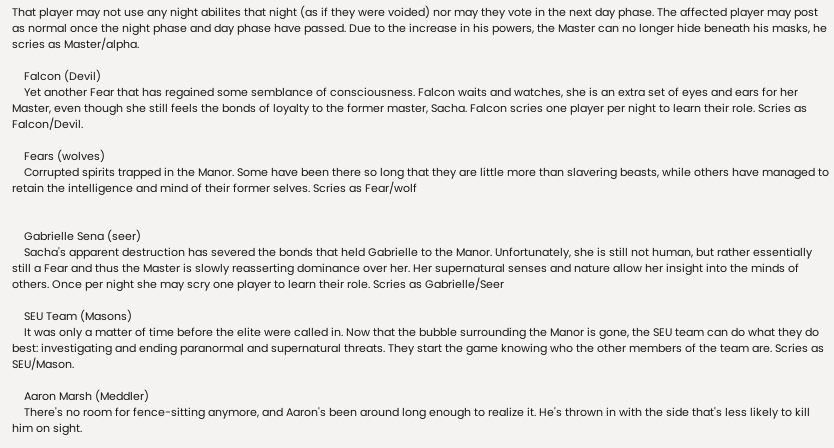That player may not use any night abilites that night (as if they were voided) nor may they vote in the next day phase. The affected player may post as normal once the night phase and day phase have passed. Due to the increase in his powers, the Master can no longer hide beneath his masks, he scries as Master/alpha.

    Falcon (Devil)
    Yet another Fear that has regained some semblance of consciousness. Falcon waits and watches, she is an extra set of eyes and ears for her Master, even though she still feels the bonds of loyalty to the former master, Sacha. Falcon scries one player per night to learn their role. Scries as Falcon/Devil.

    Fears (wolves)
    Corrupted spirits trapped in the Manor. Some have been there so long that they are little more than slavering beasts, while others have managed to retain the intelligence and mind of their former selves. Scries as Fear/wolf


    Gabrielle Sena (seer)
    Sacha's apparent destruction has severed the bonds that held Gabrielle to the Manor. Unfortunately, she is still not human, but rather essentially still a Fear and thus the Master is slowly reasserting dominance over her. Her supernatural senses and nature allow her insight into the minds of others. Once per night she may scry one player to learn their role. Scries as Gabrielle/Seer

    SEU Team (Masons)
    It was only a matter of time before the elite were called in. Now that the bubble surrounding the Manor is gone, the SEU team can do what they do best: investigating and ending paranormal and supernatural threats. They start the game knowing who the other members of the team are. Scries as SEU/Mason.

    Aaron Marsh (Meddler)
    There's no room for fence-sitting anymore, and Aaron's been around long enough to realize it. He's thrown in with the side that's less likely to kill him on sight.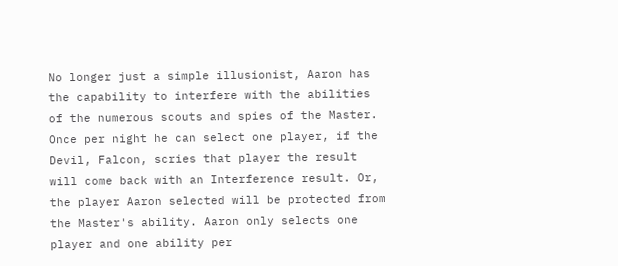No longer just a simple illusionist, Aaron has the capability to interfere with the abilities of the numerous scouts and spies of the Master. Once per night he can select one player, if the Devil, Falcon, scries that player the result will come back with an Interference result. Or, the player Aaron selected will be protected from the Master's ability. Aaron only selects one player and one ability per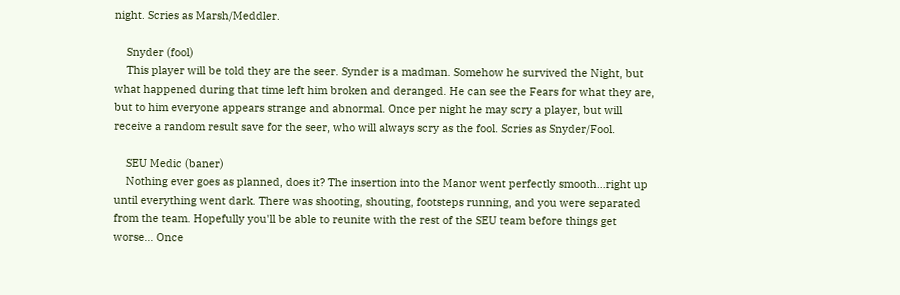night. Scries as Marsh/Meddler.

    Snyder (fool)
    This player will be told they are the seer. Synder is a madman. Somehow he survived the Night, but what happened during that time left him broken and deranged. He can see the Fears for what they are, but to him everyone appears strange and abnormal. Once per night he may scry a player, but will receive a random result save for the seer, who will always scry as the fool. Scries as Snyder/Fool.

    SEU Medic (baner)
    Nothing ever goes as planned, does it? The insertion into the Manor went perfectly smooth...right up until everything went dark. There was shooting, shouting, footsteps running, and you were separated from the team. Hopefully you'll be able to reunite with the rest of the SEU team before things get worse... Once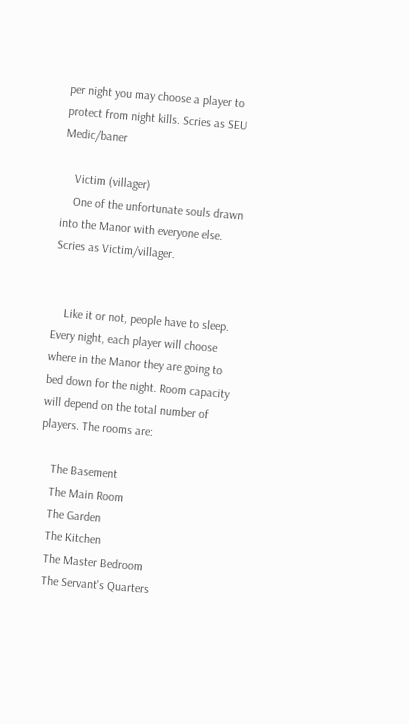per night you may choose a player to protect from night kills. Scries as SEU Medic/baner

    Victim (villager)
    One of the unfortunate souls drawn into the Manor with everyone else. Scries as Victim/villager.


    Like it or not, people have to sleep. Every night, each player will choose where in the Manor they are going to bed down for the night. Room capacity will depend on the total number of players. The rooms are:

    The Basement
    The Main Room
    The Garden
    The Kitchen
    The Master Bedroom
    The Servant's Quarters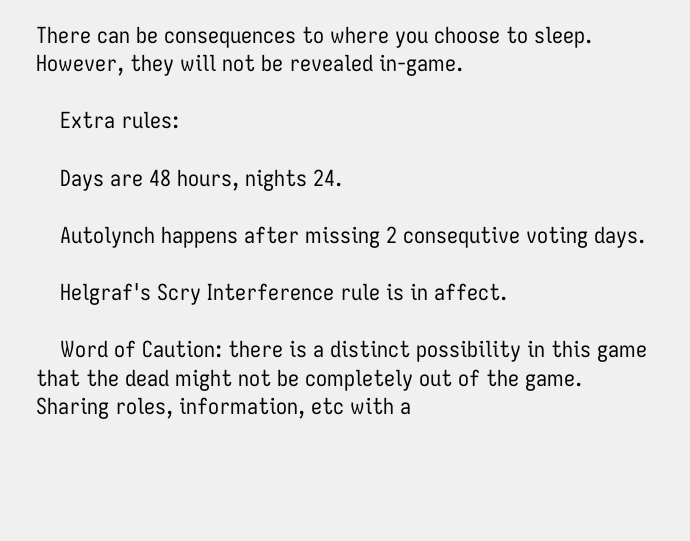There can be consequences to where you choose to sleep. However, they will not be revealed in-game.

    Extra rules:

    Days are 48 hours, nights 24.

    Autolynch happens after missing 2 consequtive voting days.

    Helgraf's Scry Interference rule is in affect.

    Word of Caution: there is a distinct possibility in this game that the dead might not be completely out of the game. Sharing roles, information, etc with a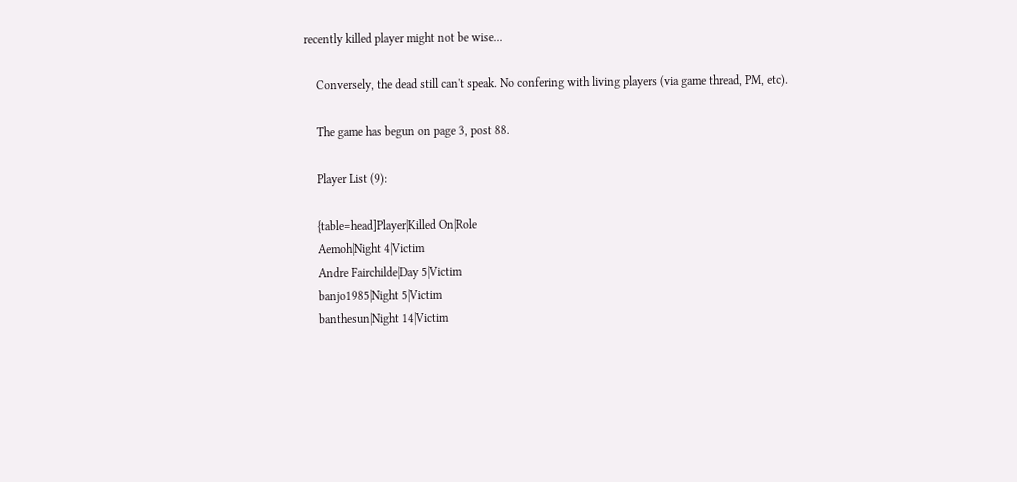recently killed player might not be wise...

    Conversely, the dead still can't speak. No confering with living players (via game thread, PM, etc).

    The game has begun on page 3, post 88.

    Player List (9):

    {table=head]Player|Killed On|Role
    Aemoh|Night 4|Victim
    Andre Fairchilde|Day 5|Victim
    banjo1985|Night 5|Victim
    banthesun|Night 14|Victim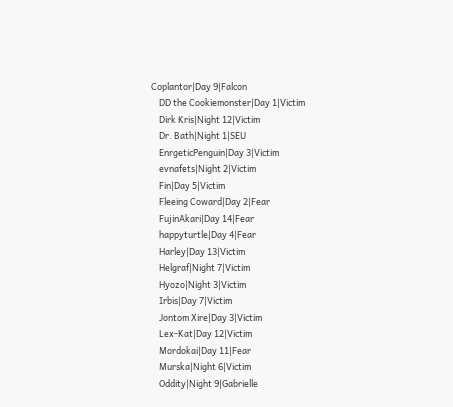Coplantor|Day 9|Falcon
    DD the Cookiemonster|Day 1|Victim
    Dirk Kris|Night 12|Victim
    Dr. Bath|Night 1|SEU
    EnrgeticPenguin|Day 3|Victim
    evnafets|Night 2|Victim
    Fin|Day 5|Victim
    Fleeing Coward|Day 2|Fear
    FujinAkari|Day 14|Fear
    happyturtle|Day 4|Fear
    Harley|Day 13|Victim
    Helgraf|Night 7|Victim
    Hyozo|Night 3|Victim
    Irbis|Day 7|Victim
    Jontom Xire|Day 3|Victim
    Lex-Kat|Day 12|Victim
    Mordokai|Day 11|Fear
    Murska|Night 6|Victim
    Oddity|Night 9|Gabrielle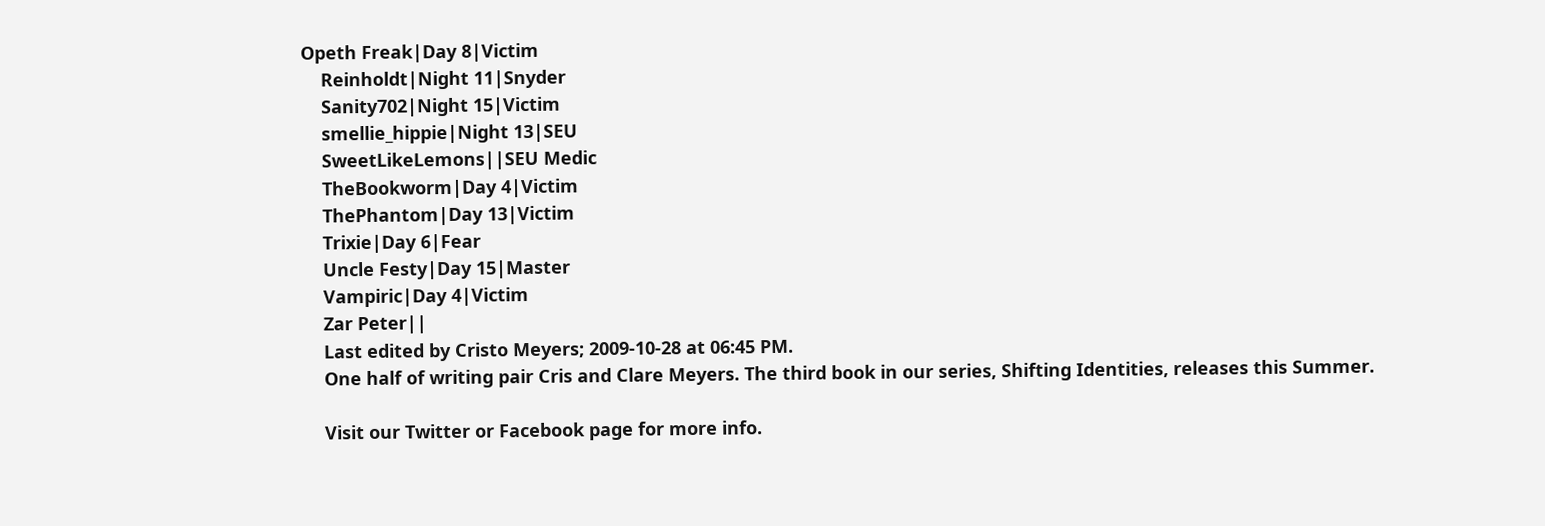Opeth Freak|Day 8|Victim
    Reinholdt|Night 11|Snyder
    Sanity702|Night 15|Victim
    smellie_hippie|Night 13|SEU
    SweetLikeLemons||SEU Medic
    TheBookworm|Day 4|Victim
    ThePhantom|Day 13|Victim
    Trixie|Day 6|Fear
    Uncle Festy|Day 15|Master
    Vampiric|Day 4|Victim
    Zar Peter||
    Last edited by Cristo Meyers; 2009-10-28 at 06:45 PM.
    One half of writing pair Cris and Clare Meyers. The third book in our series, Shifting Identities, releases this Summer.

    Visit our Twitter or Facebook page for more info.